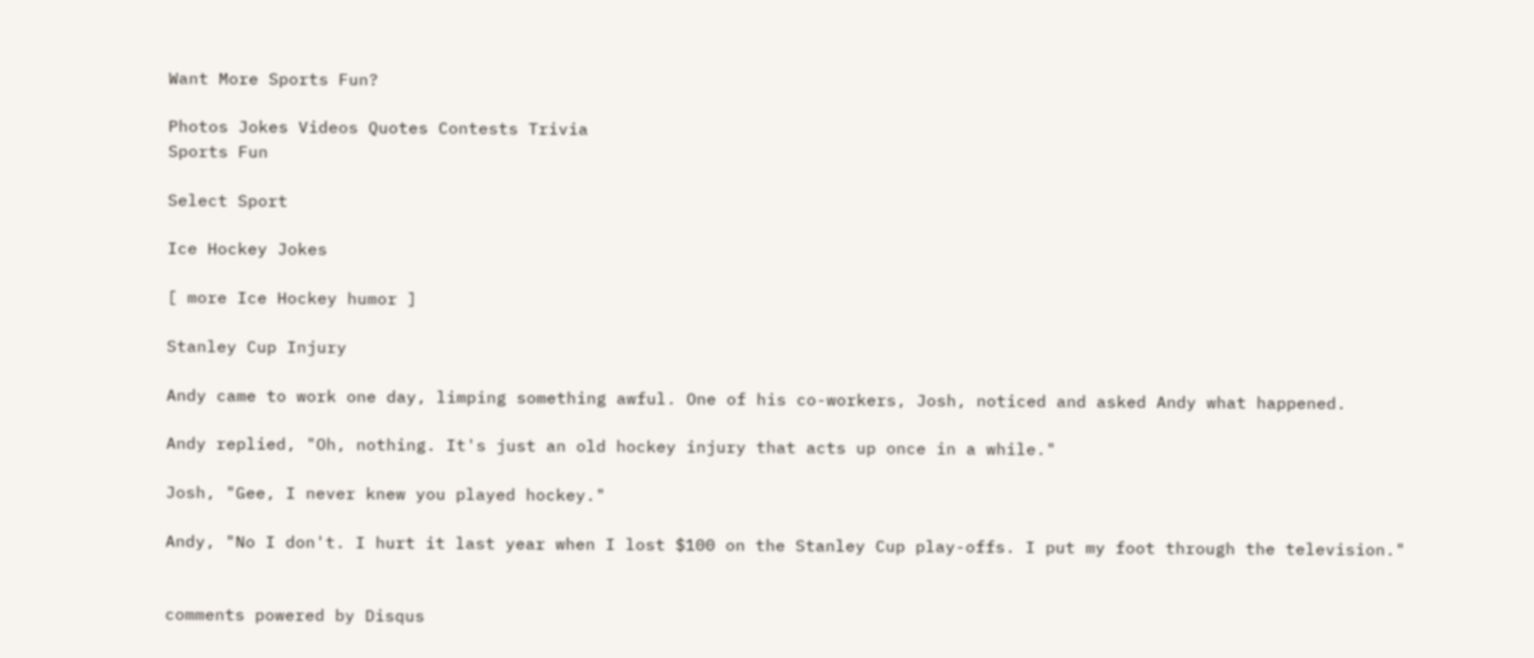Want More Sports Fun?

Photos Jokes Videos Quotes Contests Trivia
Sports Fun

Select Sport

Ice Hockey Jokes

[ more Ice Hockey humor ]

Stanley Cup Injury

Andy came to work one day, limping something awful. One of his co-workers, Josh, noticed and asked Andy what happened.

Andy replied, "Oh, nothing. It's just an old hockey injury that acts up once in a while."

Josh, "Gee, I never knew you played hockey."

Andy, "No I don't. I hurt it last year when I lost $100 on the Stanley Cup play-offs. I put my foot through the television."


comments powered by Disqus